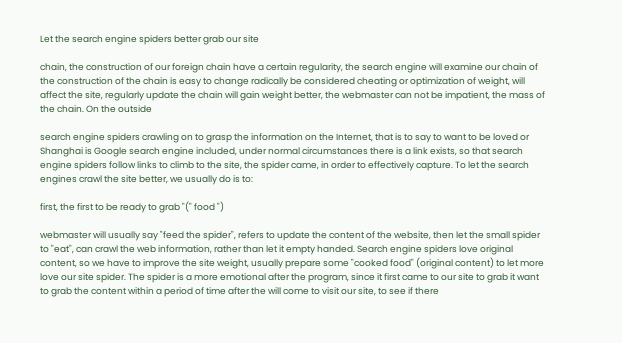Let the search engine spiders better grab our site

chain, the construction of our foreign chain have a certain regularity, the search engine will examine our chain of the construction of the chain is easy to change radically be considered cheating or optimization of weight, will affect the site, regularly update the chain will gain weight better, the webmaster can not be impatient, the mass of the chain. On the outside

search engine spiders crawling on to grasp the information on the Internet, that is to say to want to be loved or Shanghai is Google search engine included, under normal circumstances there is a link exists, so that search engine spiders follow links to climb to the site, the spider came, in order to effectively capture. To let the search engines crawl the site better, we usually do is to:

first, the first to be ready to grab "(" food ")

webmaster will usually say "feed the spider", refers to update the content of the website, then let the small spider to "eat", can crawl the web information, rather than let it empty handed. Search engine spiders love original content, so we have to improve the site weight, usually prepare some "cooked food" (original content) to let more love our site spider. The spider is a more emotional after the program, since it first came to our site to grab it want to grab the content within a period of time after the will come to visit our site, to see if there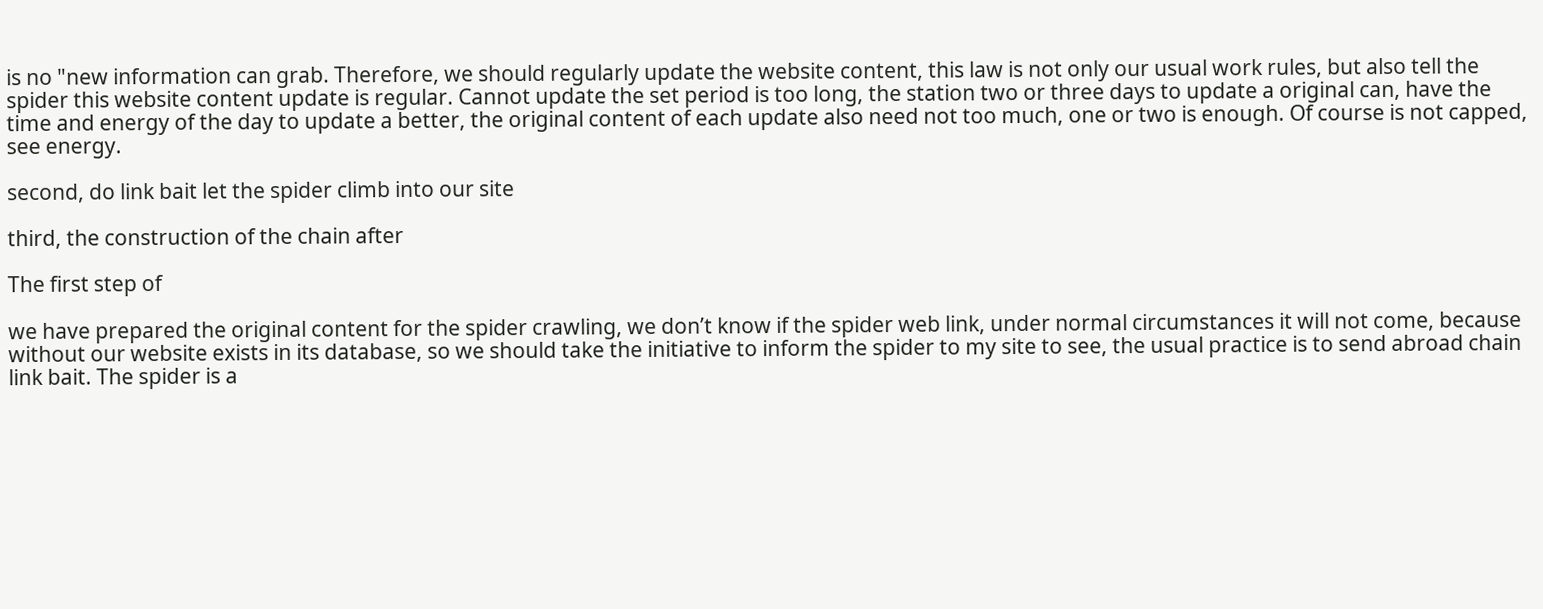is no "new information can grab. Therefore, we should regularly update the website content, this law is not only our usual work rules, but also tell the spider this website content update is regular. Cannot update the set period is too long, the station two or three days to update a original can, have the time and energy of the day to update a better, the original content of each update also need not too much, one or two is enough. Of course is not capped, see energy.

second, do link bait let the spider climb into our site

third, the construction of the chain after

The first step of

we have prepared the original content for the spider crawling, we don’t know if the spider web link, under normal circumstances it will not come, because without our website exists in its database, so we should take the initiative to inform the spider to my site to see, the usual practice is to send abroad chain link bait. The spider is a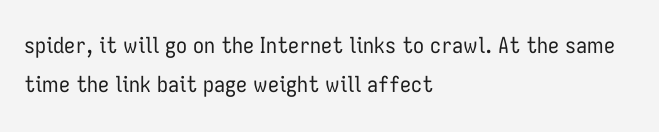spider, it will go on the Internet links to crawl. At the same time the link bait page weight will affect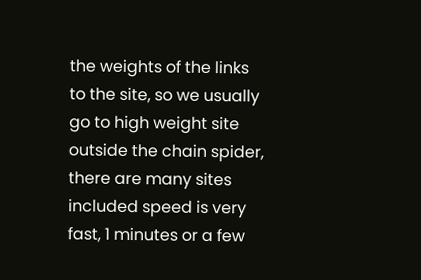the weights of the links to the site, so we usually go to high weight site outside the chain spider, there are many sites included speed is very fast, 1 minutes or a few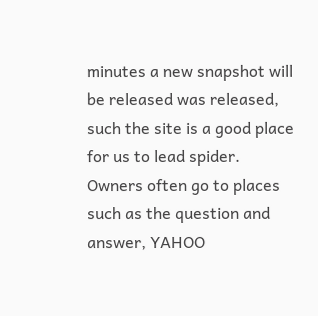minutes a new snapshot will be released was released, such the site is a good place for us to lead spider. Owners often go to places such as the question and answer, YAHOO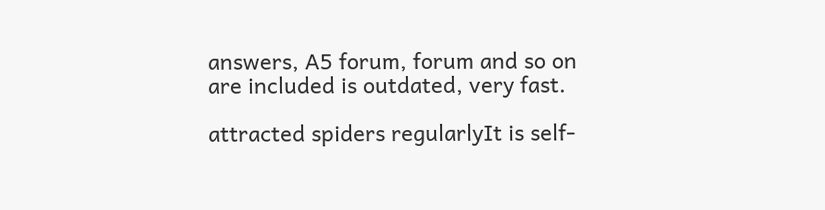answers, A5 forum, forum and so on are included is outdated, very fast.

attracted spiders regularlyIt is self-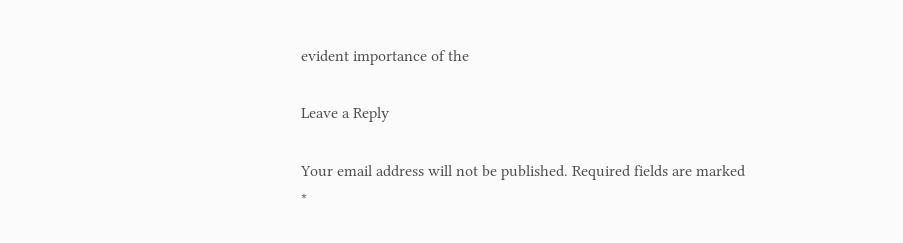evident importance of the

Leave a Reply

Your email address will not be published. Required fields are marked *